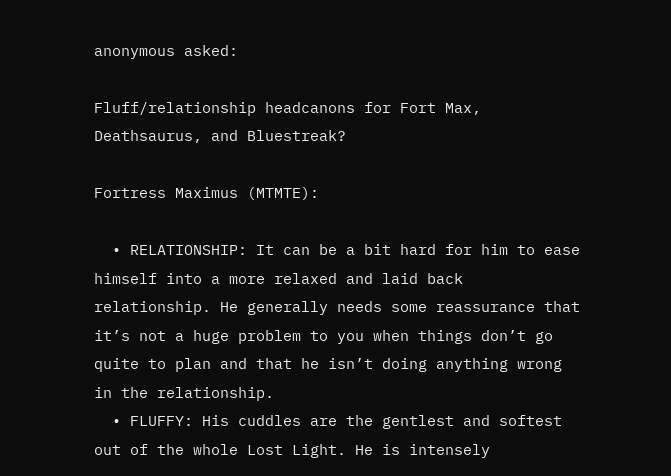anonymous asked:

Fluff/relationship headcanons for Fort Max, Deathsaurus, and Bluestreak?

Fortress Maximus (MTMTE):

  • RELATIONSHIP: It can be a bit hard for him to ease himself into a more relaxed and laid back relationship. He generally needs some reassurance that it’s not a huge problem to you when things don’t go quite to plan and that he isn’t doing anything wrong in the relationship.
  • FLUFFY: His cuddles are the gentlest and softest out of the whole Lost Light. He is intensely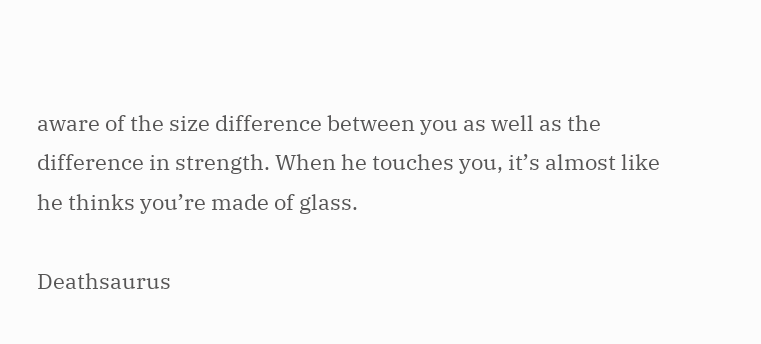aware of the size difference between you as well as the difference in strength. When he touches you, it’s almost like he thinks you’re made of glass.

Deathsaurus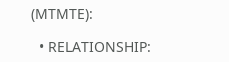(MTMTE):

  • RELATIONSHIP: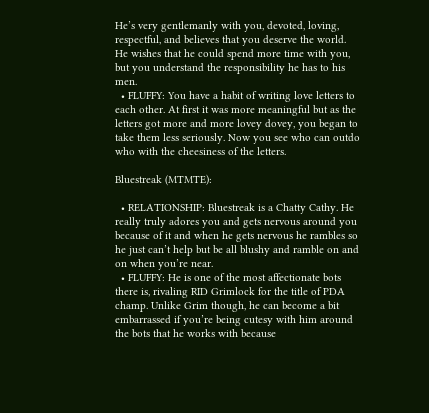He’s very gentlemanly with you, devoted, loving, respectful, and believes that you deserve the world. He wishes that he could spend more time with you, but you understand the responsibility he has to his men.
  • FLUFFY: You have a habit of writing love letters to each other. At first it was more meaningful but as the letters got more and more lovey dovey, you began to take them less seriously. Now you see who can outdo who with the cheesiness of the letters.

Bluestreak (MTMTE):

  • RELATIONSHIP: Bluestreak is a Chatty Cathy. He really truly adores you and gets nervous around you because of it and when he gets nervous he rambles so he just can’t help but be all blushy and ramble on and on when you’re near.
  • FLUFFY: He is one of the most affectionate bots there is, rivaling RID Grimlock for the title of PDA champ. Unlike Grim though, he can become a bit embarrassed if you’re being cutesy with him around the bots that he works with because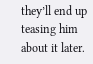they’ll end up teasing him about it later.